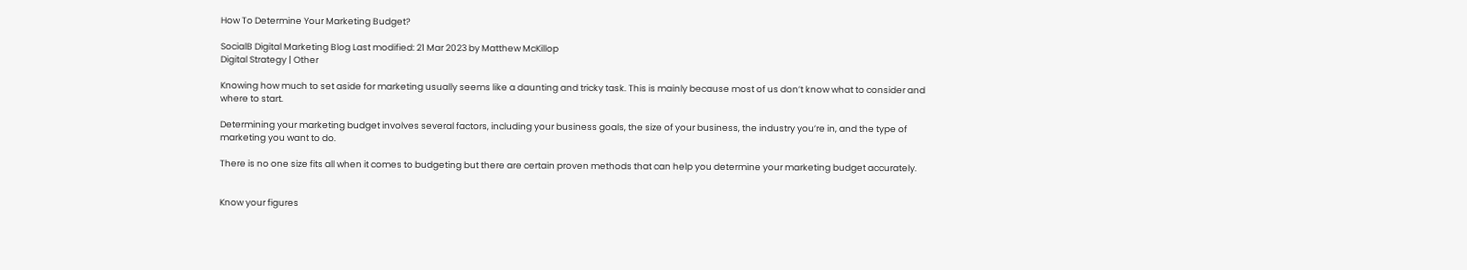How To Determine Your Marketing Budget?

SocialB Digital Marketing Blog Last modified: 21 Mar 2023 by Matthew McKillop
Digital Strategy | Other

Knowing how much to set aside for marketing usually seems like a daunting and tricky task. This is mainly because most of us don’t know what to consider and where to start.

Determining your marketing budget involves several factors, including your business goals, the size of your business, the industry you’re in, and the type of marketing you want to do.

There is no one size fits all when it comes to budgeting but there are certain proven methods that can help you determine your marketing budget accurately.


Know your figures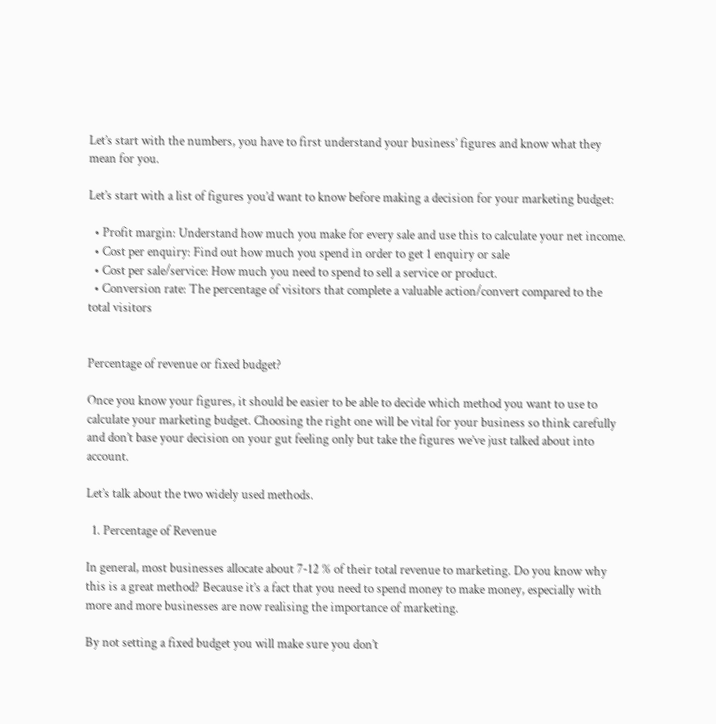Let’s start with the numbers, you have to first understand your business’ figures and know what they mean for you.

Let’s start with a list of figures you’d want to know before making a decision for your marketing budget:

  • Profit margin: Understand how much you make for every sale and use this to calculate your net income.
  • Cost per enquiry: Find out how much you spend in order to get 1 enquiry or sale
  • Cost per sale/service: How much you need to spend to sell a service or product.
  • Conversion rate: The percentage of visitors that complete a valuable action/convert compared to the total visitors


Percentage of revenue or fixed budget?

Once you know your figures, it should be easier to be able to decide which method you want to use to calculate your marketing budget. Choosing the right one will be vital for your business so think carefully and don’t base your decision on your gut feeling only but take the figures we’ve just talked about into account.

Let’s talk about the two widely used methods.

  1. Percentage of Revenue

In general, most businesses allocate about 7-12 % of their total revenue to marketing. Do you know why this is a great method? Because it’s a fact that you need to spend money to make money, especially with more and more businesses are now realising the importance of marketing.

By not setting a fixed budget you will make sure you don’t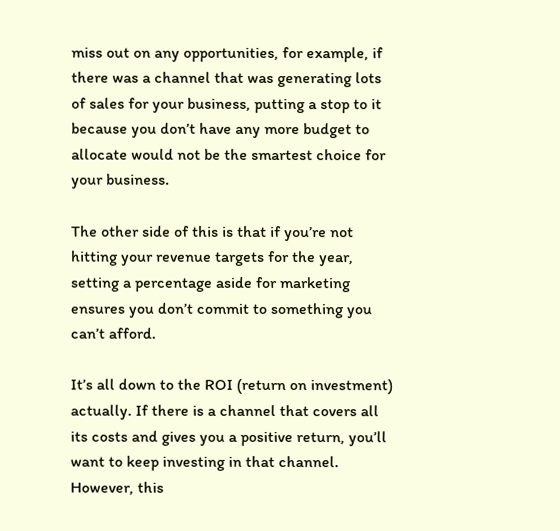miss out on any opportunities, for example, if there was a channel that was generating lots of sales for your business, putting a stop to it because you don’t have any more budget to allocate would not be the smartest choice for your business.

The other side of this is that if you’re not hitting your revenue targets for the year, setting a percentage aside for marketing ensures you don’t commit to something you can’t afford.

It’s all down to the ROI (return on investment) actually. If there is a channel that covers all its costs and gives you a positive return, you’ll want to keep investing in that channel. However, this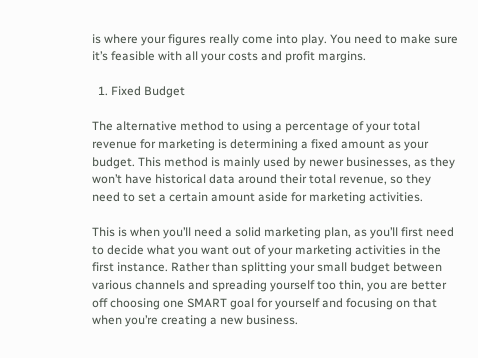is where your figures really come into play. You need to make sure it’s feasible with all your costs and profit margins.

  1. Fixed Budget

The alternative method to using a percentage of your total revenue for marketing is determining a fixed amount as your budget. This method is mainly used by newer businesses, as they won’t have historical data around their total revenue, so they need to set a certain amount aside for marketing activities.

This is when you’ll need a solid marketing plan, as you’ll first need to decide what you want out of your marketing activities in the first instance. Rather than splitting your small budget between various channels and spreading yourself too thin, you are better off choosing one SMART goal for yourself and focusing on that when you’re creating a new business.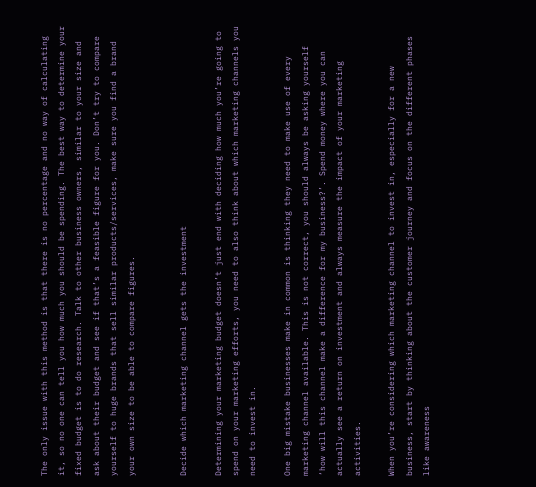The only issue with this method is that there is no percentage and no way of calculating it, so no one can tell you how much you should be spending. The best way to determine your fixed budget is to do research. Talk to other business owners, similar to your size and ask about their budget and see if that’s a feasible figure for you. Don’t try to compare yourself to huge brands that sell similar products/services, make sure you find a brand your own size to be able to compare figures.


Decide which marketing channel gets the investment

Determining your marketing budget doesn’t just end with deciding how much you’re going to spend on your marketing efforts, you need to also think about which marketing channels you need to invest in.

One big mistake businesses make in common is thinking they need to make use of every marketing channel available. This is not correct, you should always be asking yourself ‘how will this channel make a difference for my business?’. Spend money where you can actually see a return on investment and always measure the impact of your marketing activities.

When you’re considering which marketing channel to invest in, especially for a new business, start by thinking about the customer journey and focus on the different phases like awareness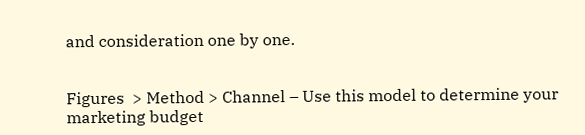and consideration one by one.


Figures  > Method > Channel – Use this model to determine your marketing budget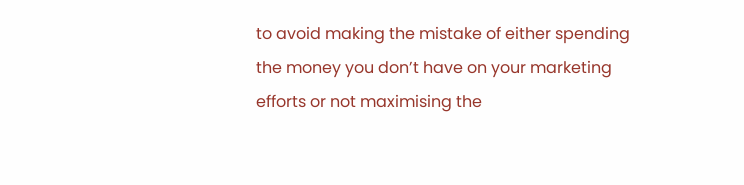to avoid making the mistake of either spending the money you don’t have on your marketing efforts or not maximising the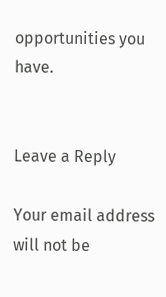opportunities you have.


Leave a Reply

Your email address will not be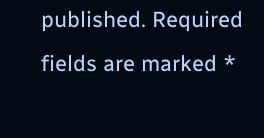published. Required fields are marked *